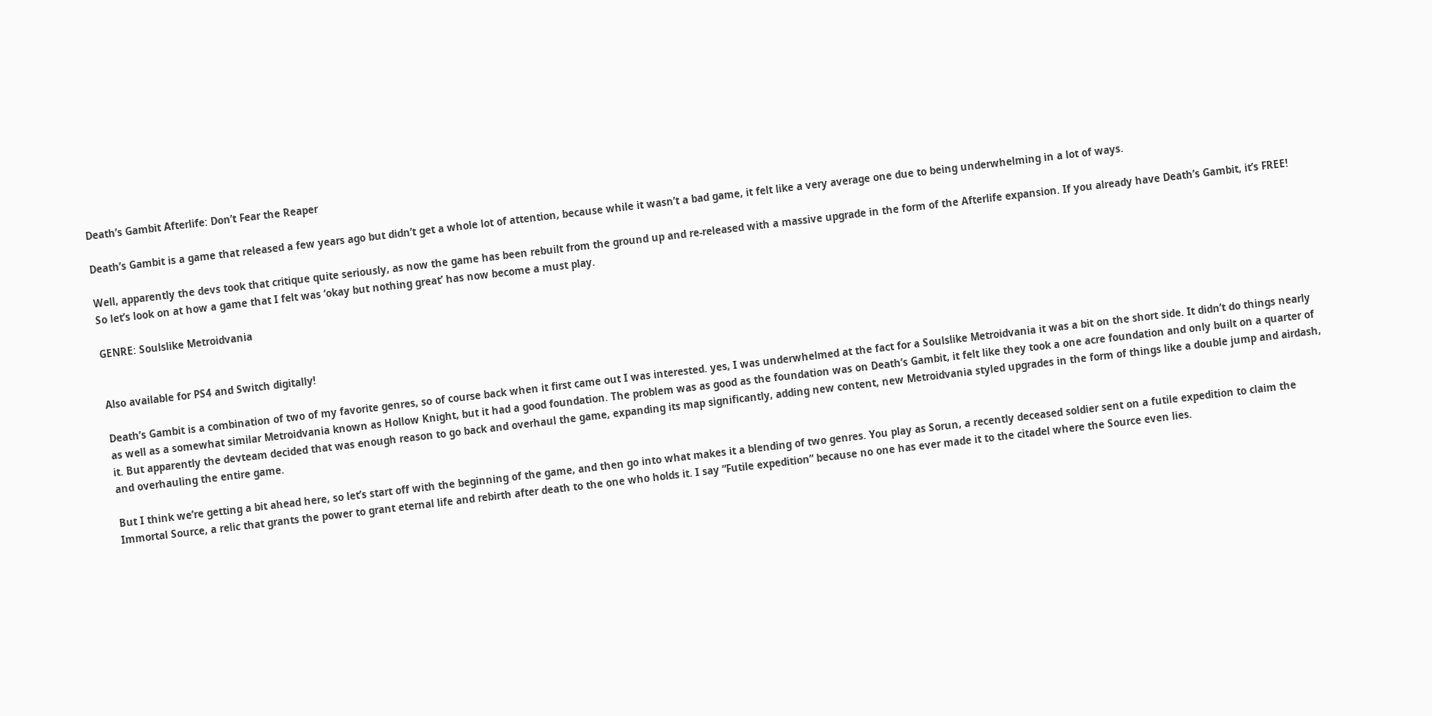Death’s Gambit Afterlife: Don’t Fear the Reaper

Death’s Gambit is a game that released a few years ago but didn’t get a whole lot of attention, because while it wasn’t a bad game, it felt like a very average one due to being underwhelming in a lot of ways.

Well, apparently the devs took that critique quite seriously, as now the game has been rebuilt from the ground up and re-released with a massive upgrade in the form of the Afterlife expansion. If you already have Death’s Gambit, it’s FREE! So let’s look on at how a game that I felt was ‘okay but nothing great’ has now become a must play.

GENRE: Soulslike Metroidvania


Also available for PS4 and Switch digitally!

Death’s Gambit is a combination of two of my favorite genres, so of course back when it first came out I was interested. yes, I was underwhelmed at the fact for a Soulslike Metroidvania it was a bit on the short side. It didn’t do things nearly as well as a somewhat similar Metroidvania known as Hollow Knight, but it had a good foundation. The problem was as good as the foundation was on Death’s Gambit, it felt like they took a one acre foundation and only built on a quarter of it. But apparently the devteam decided that was enough reason to go back and overhaul the game, expanding its map significantly, adding new content, new Metroidvania styled upgrades in the form of things like a double jump and airdash, and overhauling the entire game.

But I think we’re getting a bit ahead here, so let’s start off with the beginning of the game, and then go into what makes it a blending of two genres. You play as Sorun, a recently deceased soldier sent on a futile expedition to claim the Immortal Source, a relic that grants the power to grant eternal life and rebirth after death to the one who holds it. I say “Futile expedition” because no one has ever made it to the citadel where the Source even lies.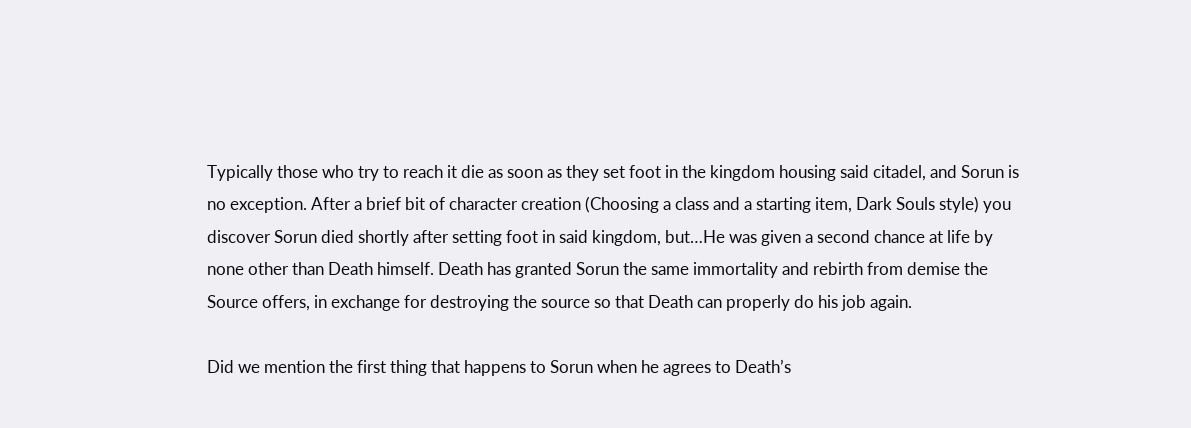Typically those who try to reach it die as soon as they set foot in the kingdom housing said citadel, and Sorun is no exception. After a brief bit of character creation (Choosing a class and a starting item, Dark Souls style) you discover Sorun died shortly after setting foot in said kingdom, but…He was given a second chance at life by none other than Death himself. Death has granted Sorun the same immortality and rebirth from demise the Source offers, in exchange for destroying the source so that Death can properly do his job again.

Did we mention the first thing that happens to Sorun when he agrees to Death’s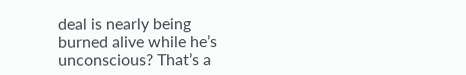deal is nearly being burned alive while he’s unconscious? That’s a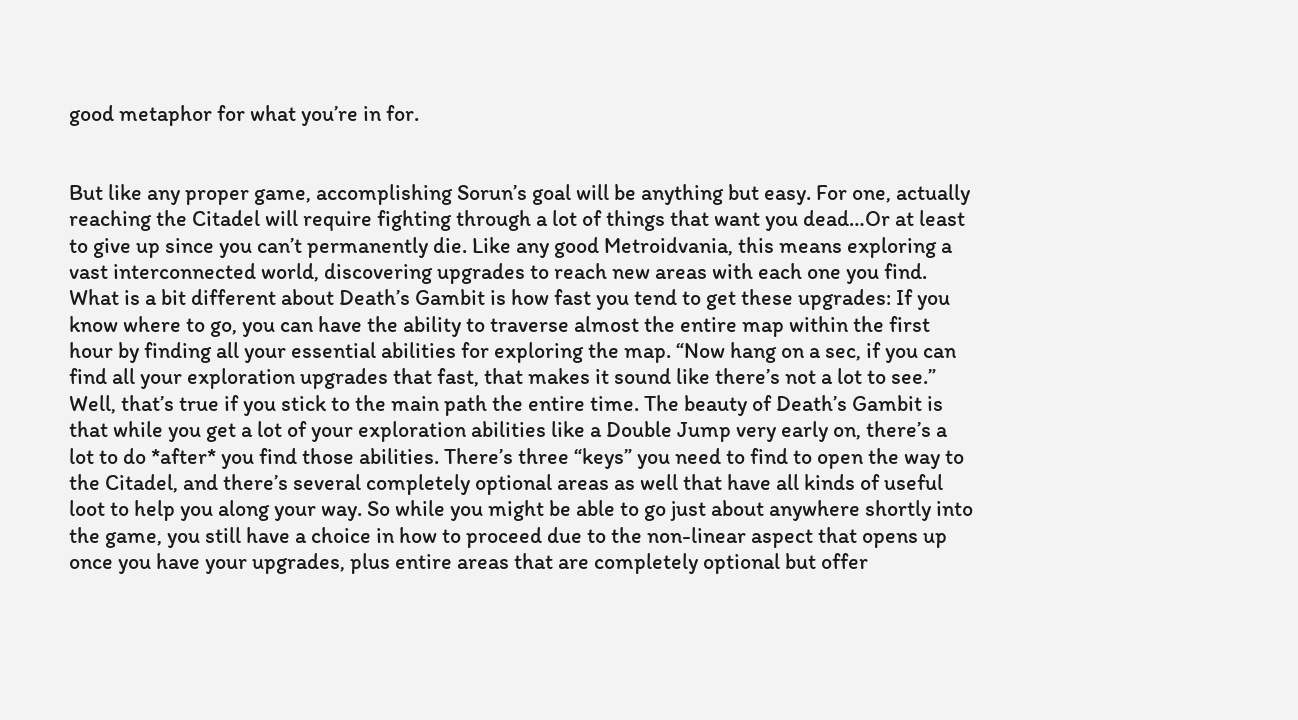good metaphor for what you’re in for.


But like any proper game, accomplishing Sorun’s goal will be anything but easy. For one, actually reaching the Citadel will require fighting through a lot of things that want you dead…Or at least to give up since you can’t permanently die. Like any good Metroidvania, this means exploring a vast interconnected world, discovering upgrades to reach new areas with each one you find. What is a bit different about Death’s Gambit is how fast you tend to get these upgrades: If you know where to go, you can have the ability to traverse almost the entire map within the first hour by finding all your essential abilities for exploring the map. “Now hang on a sec, if you can find all your exploration upgrades that fast, that makes it sound like there’s not a lot to see.” Well, that’s true if you stick to the main path the entire time. The beauty of Death’s Gambit is that while you get a lot of your exploration abilities like a Double Jump very early on, there’s a lot to do *after* you find those abilities. There’s three “keys” you need to find to open the way to the Citadel, and there’s several completely optional areas as well that have all kinds of useful loot to help you along your way. So while you might be able to go just about anywhere shortly into the game, you still have a choice in how to proceed due to the non-linear aspect that opens up once you have your upgrades, plus entire areas that are completely optional but offer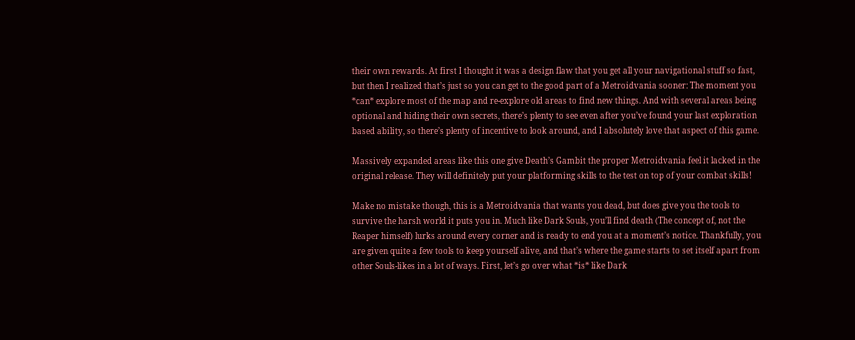their own rewards. At first I thought it was a design flaw that you get all your navigational stuff so fast, but then I realized that’s just so you can get to the good part of a Metroidvania sooner: The moment you *can* explore most of the map and re-explore old areas to find new things. And with several areas being optional and hiding their own secrets, there’s plenty to see even after you’ve found your last exploration based ability, so there’s plenty of incentive to look around, and I absolutely love that aspect of this game.

Massively expanded areas like this one give Death’s Gambit the proper Metroidvania feel it lacked in the original release. They will definitely put your platforming skills to the test on top of your combat skills!

Make no mistake though, this is a Metroidvania that wants you dead, but does give you the tools to survive the harsh world it puts you in. Much like Dark Souls, you’ll find death (The concept of, not the Reaper himself) lurks around every corner and is ready to end you at a moment’s notice. Thankfully, you are given quite a few tools to keep yourself alive, and that’s where the game starts to set itself apart from other Souls-likes in a lot of ways. First, let’s go over what *is* like Dark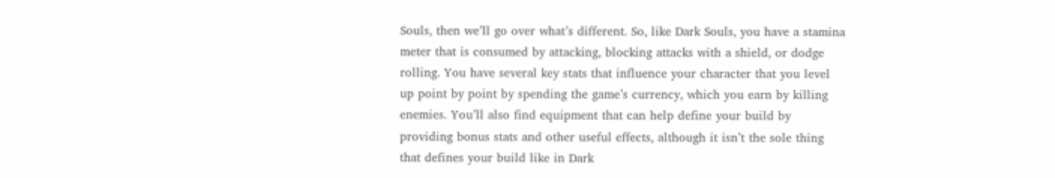Souls, then we’ll go over what’s different. So, like Dark Souls, you have a stamina meter that is consumed by attacking, blocking attacks with a shield, or dodge rolling. You have several key stats that influence your character that you level up point by point by spending the game’s currency, which you earn by killing enemies. You’ll also find equipment that can help define your build by providing bonus stats and other useful effects, although it isn’t the sole thing that defines your build like in Dark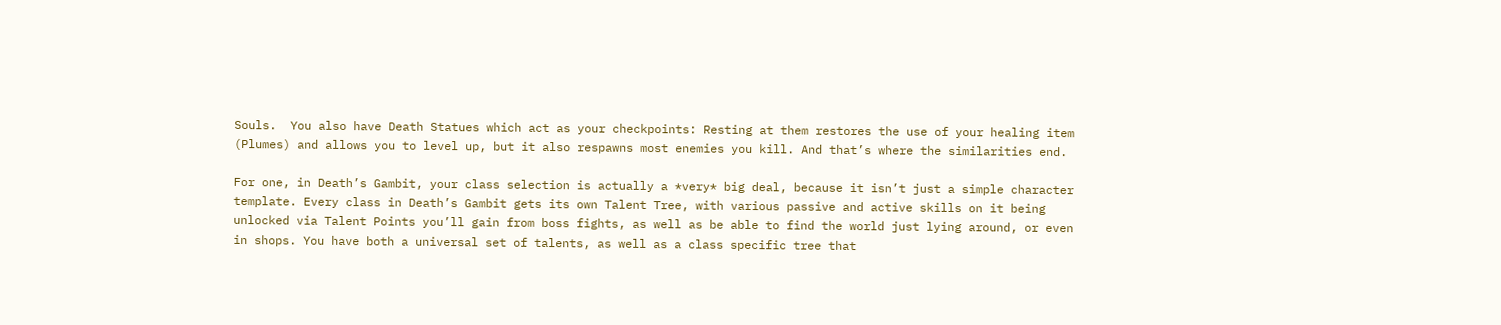Souls.  You also have Death Statues which act as your checkpoints: Resting at them restores the use of your healing item (Plumes) and allows you to level up, but it also respawns most enemies you kill. And that’s where the similarities end.

For one, in Death’s Gambit, your class selection is actually a *very* big deal, because it isn’t just a simple character template. Every class in Death’s Gambit gets its own Talent Tree, with various passive and active skills on it being unlocked via Talent Points you’ll gain from boss fights, as well as be able to find the world just lying around, or even in shops. You have both a universal set of talents, as well as a class specific tree that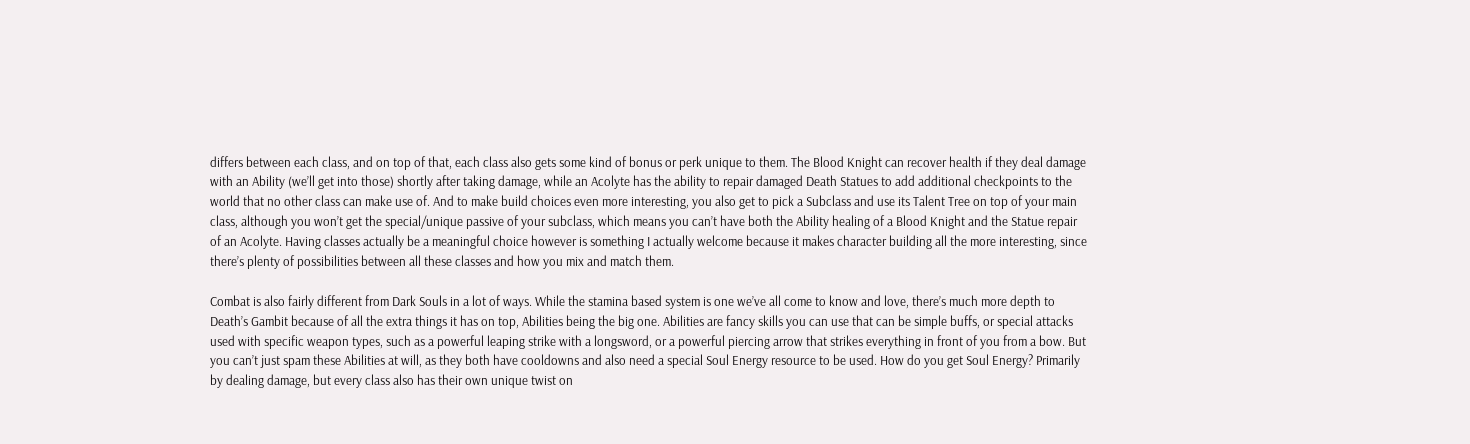differs between each class, and on top of that, each class also gets some kind of bonus or perk unique to them. The Blood Knight can recover health if they deal damage with an Ability (we’ll get into those) shortly after taking damage, while an Acolyte has the ability to repair damaged Death Statues to add additional checkpoints to the world that no other class can make use of. And to make build choices even more interesting, you also get to pick a Subclass and use its Talent Tree on top of your main class, although you won’t get the special/unique passive of your subclass, which means you can’t have both the Ability healing of a Blood Knight and the Statue repair of an Acolyte. Having classes actually be a meaningful choice however is something I actually welcome because it makes character building all the more interesting, since there’s plenty of possibilities between all these classes and how you mix and match them.

Combat is also fairly different from Dark Souls in a lot of ways. While the stamina based system is one we’ve all come to know and love, there’s much more depth to Death’s Gambit because of all the extra things it has on top, Abilities being the big one. Abilities are fancy skills you can use that can be simple buffs, or special attacks used with specific weapon types, such as a powerful leaping strike with a longsword, or a powerful piercing arrow that strikes everything in front of you from a bow. But you can’t just spam these Abilities at will, as they both have cooldowns and also need a special Soul Energy resource to be used. How do you get Soul Energy? Primarily by dealing damage, but every class also has their own unique twist on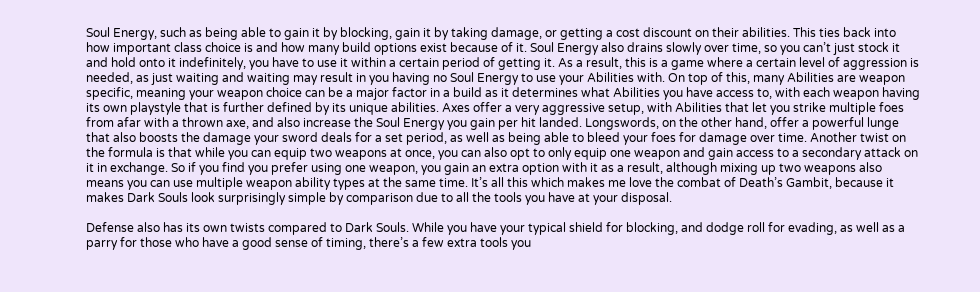Soul Energy, such as being able to gain it by blocking, gain it by taking damage, or getting a cost discount on their abilities. This ties back into how important class choice is and how many build options exist because of it. Soul Energy also drains slowly over time, so you can’t just stock it and hold onto it indefinitely, you have to use it within a certain period of getting it. As a result, this is a game where a certain level of aggression is needed, as just waiting and waiting may result in you having no Soul Energy to use your Abilities with. On top of this, many Abilities are weapon specific, meaning your weapon choice can be a major factor in a build as it determines what Abilities you have access to, with each weapon having its own playstyle that is further defined by its unique abilities. Axes offer a very aggressive setup, with Abilities that let you strike multiple foes from afar with a thrown axe, and also increase the Soul Energy you gain per hit landed. Longswords, on the other hand, offer a powerful lunge that also boosts the damage your sword deals for a set period, as well as being able to bleed your foes for damage over time. Another twist on the formula is that while you can equip two weapons at once, you can also opt to only equip one weapon and gain access to a secondary attack on it in exchange. So if you find you prefer using one weapon, you gain an extra option with it as a result, although mixing up two weapons also means you can use multiple weapon ability types at the same time. It’s all this which makes me love the combat of Death’s Gambit, because it makes Dark Souls look surprisingly simple by comparison due to all the tools you have at your disposal.

Defense also has its own twists compared to Dark Souls. While you have your typical shield for blocking, and dodge roll for evading, as well as a parry for those who have a good sense of timing, there’s a few extra tools you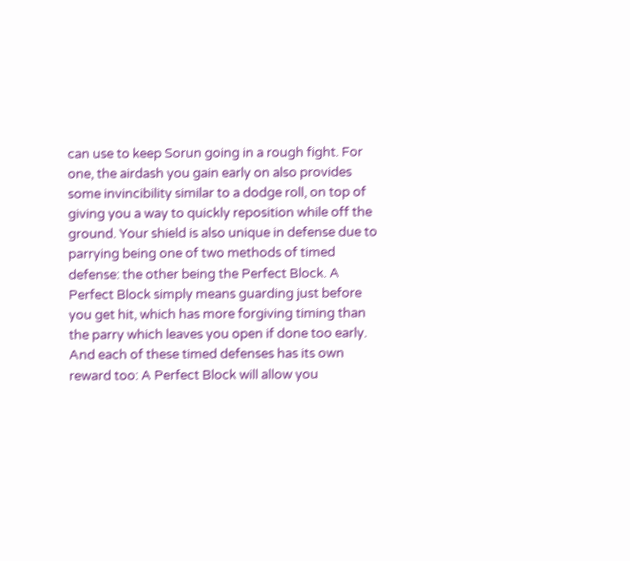can use to keep Sorun going in a rough fight. For one, the airdash you gain early on also provides some invincibility similar to a dodge roll, on top of giving you a way to quickly reposition while off the ground. Your shield is also unique in defense due to parrying being one of two methods of timed defense: the other being the Perfect Block. A Perfect Block simply means guarding just before you get hit, which has more forgiving timing than the parry which leaves you open if done too early. And each of these timed defenses has its own reward too: A Perfect Block will allow you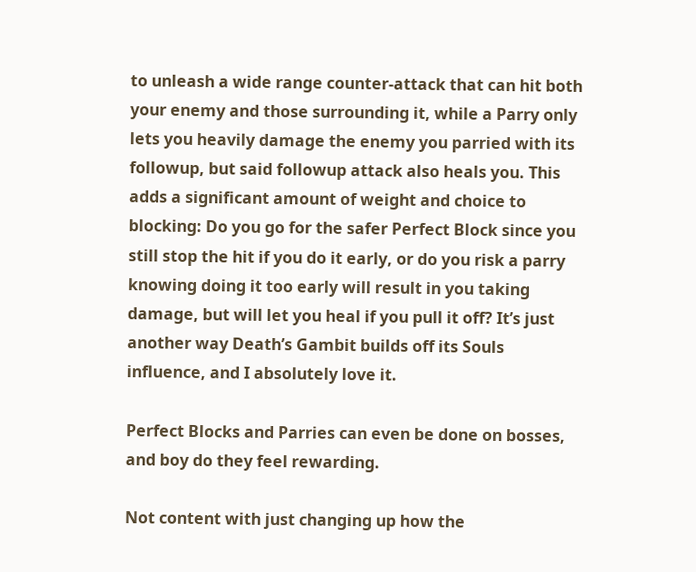to unleash a wide range counter-attack that can hit both your enemy and those surrounding it, while a Parry only lets you heavily damage the enemy you parried with its followup, but said followup attack also heals you. This adds a significant amount of weight and choice to blocking: Do you go for the safer Perfect Block since you still stop the hit if you do it early, or do you risk a parry knowing doing it too early will result in you taking damage, but will let you heal if you pull it off? It’s just another way Death’s Gambit builds off its Souls influence, and I absolutely love it.

Perfect Blocks and Parries can even be done on bosses, and boy do they feel rewarding.

Not content with just changing up how the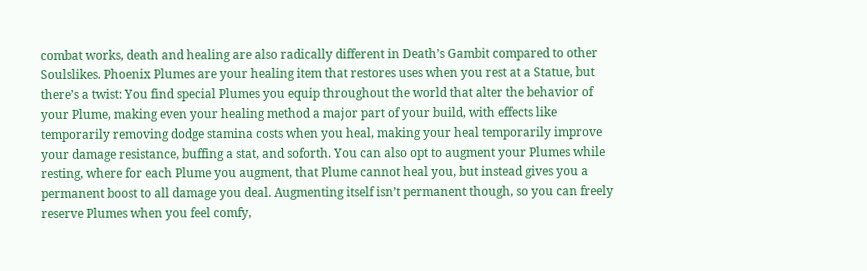combat works, death and healing are also radically different in Death’s Gambit compared to other Soulslikes. Phoenix Plumes are your healing item that restores uses when you rest at a Statue, but there’s a twist: You find special Plumes you equip throughout the world that alter the behavior of your Plume, making even your healing method a major part of your build, with effects like temporarily removing dodge stamina costs when you heal, making your heal temporarily improve your damage resistance, buffing a stat, and soforth. You can also opt to augment your Plumes while resting, where for each Plume you augment, that Plume cannot heal you, but instead gives you a permanent boost to all damage you deal. Augmenting itself isn’t permanent though, so you can freely reserve Plumes when you feel comfy,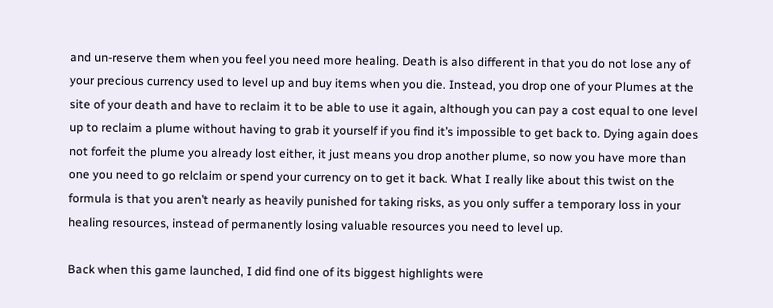and un-reserve them when you feel you need more healing. Death is also different in that you do not lose any of your precious currency used to level up and buy items when you die. Instead, you drop one of your Plumes at the site of your death and have to reclaim it to be able to use it again, although you can pay a cost equal to one level up to reclaim a plume without having to grab it yourself if you find it’s impossible to get back to. Dying again does not forfeit the plume you already lost either, it just means you drop another plume, so now you have more than one you need to go relclaim or spend your currency on to get it back. What I really like about this twist on the formula is that you aren’t nearly as heavily punished for taking risks, as you only suffer a temporary loss in your healing resources, instead of permanently losing valuable resources you need to level up.

Back when this game launched, I did find one of its biggest highlights were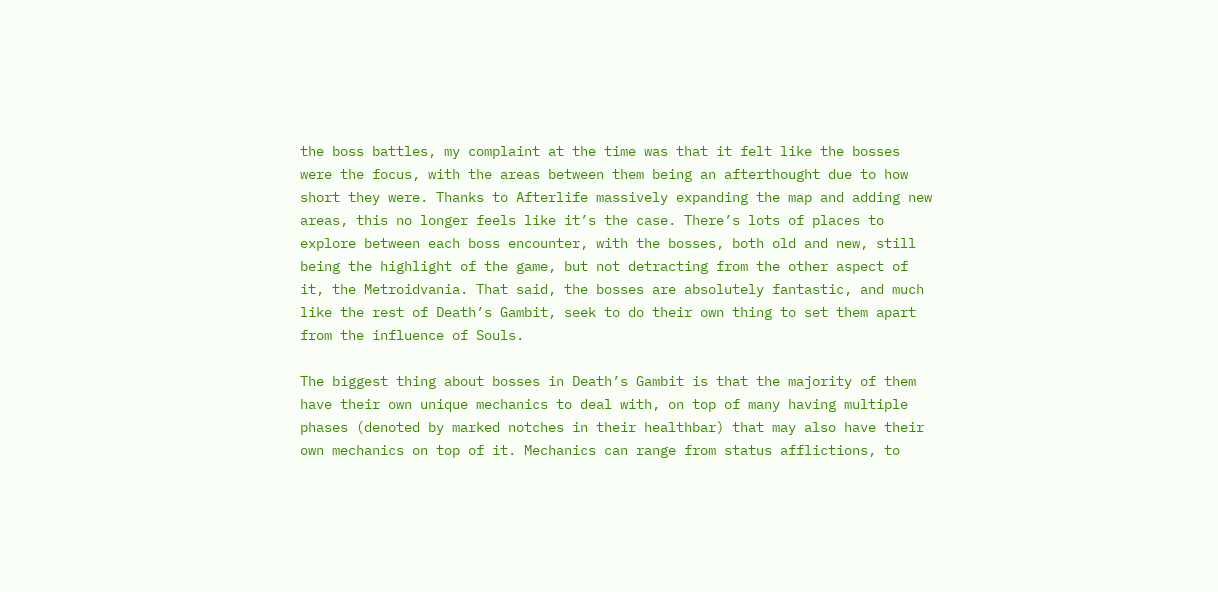the boss battles, my complaint at the time was that it felt like the bosses were the focus, with the areas between them being an afterthought due to how short they were. Thanks to Afterlife massively expanding the map and adding new areas, this no longer feels like it’s the case. There’s lots of places to explore between each boss encounter, with the bosses, both old and new, still being the highlight of the game, but not detracting from the other aspect of it, the Metroidvania. That said, the bosses are absolutely fantastic, and much like the rest of Death’s Gambit, seek to do their own thing to set them apart from the influence of Souls.

The biggest thing about bosses in Death’s Gambit is that the majority of them have their own unique mechanics to deal with, on top of many having multiple phases (denoted by marked notches in their healthbar) that may also have their own mechanics on top of it. Mechanics can range from status afflictions, to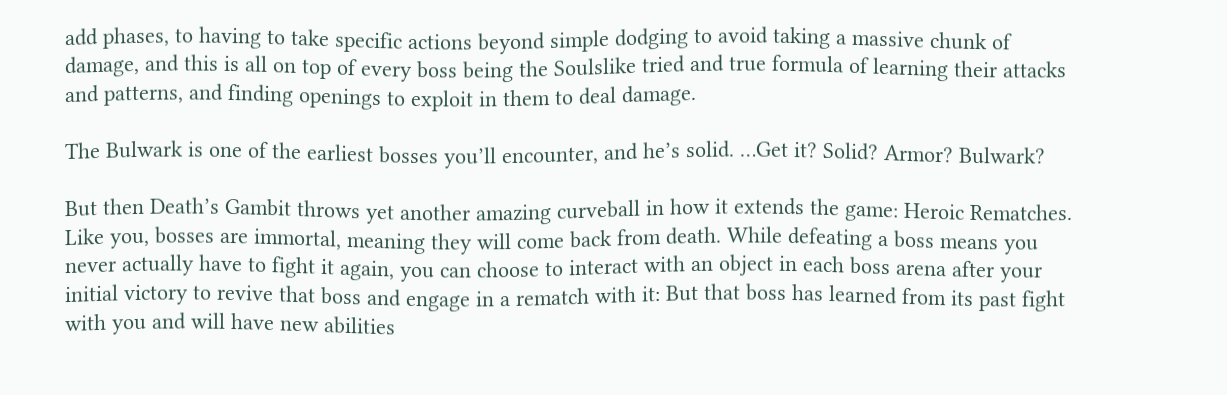add phases, to having to take specific actions beyond simple dodging to avoid taking a massive chunk of damage, and this is all on top of every boss being the Soulslike tried and true formula of learning their attacks and patterns, and finding openings to exploit in them to deal damage.

The Bulwark is one of the earliest bosses you’ll encounter, and he’s solid. …Get it? Solid? Armor? Bulwark?

But then Death’s Gambit throws yet another amazing curveball in how it extends the game: Heroic Rematches. Like you, bosses are immortal, meaning they will come back from death. While defeating a boss means you never actually have to fight it again, you can choose to interact with an object in each boss arena after your initial victory to revive that boss and engage in a rematch with it: But that boss has learned from its past fight with you and will have new abilities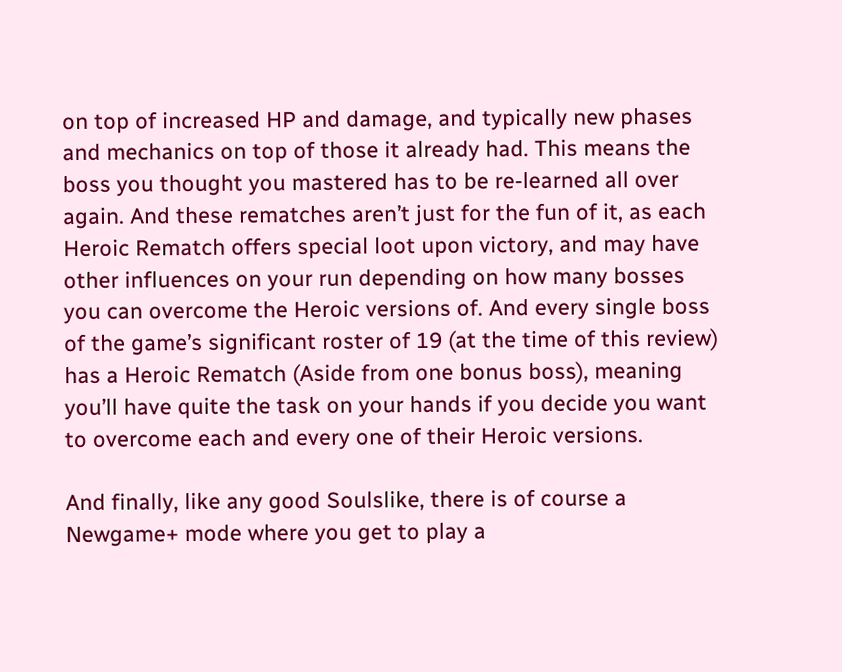on top of increased HP and damage, and typically new phases and mechanics on top of those it already had. This means the boss you thought you mastered has to be re-learned all over again. And these rematches aren’t just for the fun of it, as each Heroic Rematch offers special loot upon victory, and may have other influences on your run depending on how many bosses you can overcome the Heroic versions of. And every single boss of the game’s significant roster of 19 (at the time of this review) has a Heroic Rematch (Aside from one bonus boss), meaning you’ll have quite the task on your hands if you decide you want to overcome each and every one of their Heroic versions.

And finally, like any good Soulslike, there is of course a Newgame+ mode where you get to play a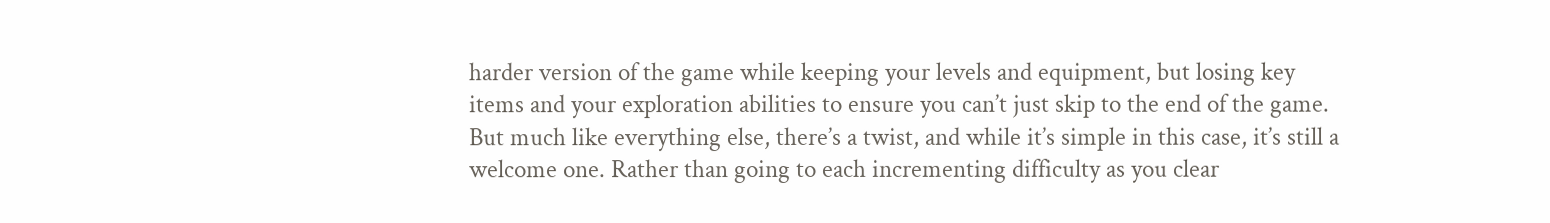harder version of the game while keeping your levels and equipment, but losing key items and your exploration abilities to ensure you can’t just skip to the end of the game. But much like everything else, there’s a twist, and while it’s simple in this case, it’s still a welcome one. Rather than going to each incrementing difficulty as you clear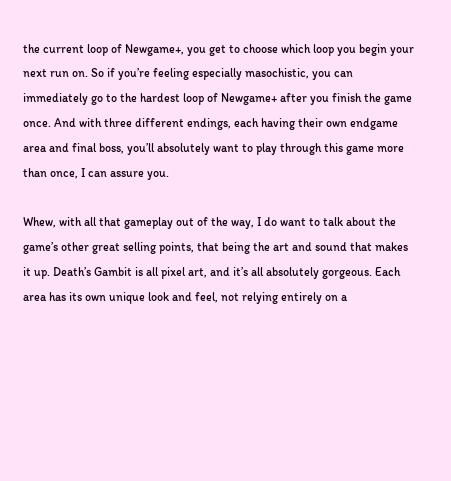the current loop of Newgame+, you get to choose which loop you begin your next run on. So if you’re feeling especially masochistic, you can immediately go to the hardest loop of Newgame+ after you finish the game once. And with three different endings, each having their own endgame area and final boss, you’ll absolutely want to play through this game more than once, I can assure you.

Whew, with all that gameplay out of the way, I do want to talk about the game’s other great selling points, that being the art and sound that makes it up. Death’s Gambit is all pixel art, and it’s all absolutely gorgeous. Each area has its own unique look and feel, not relying entirely on a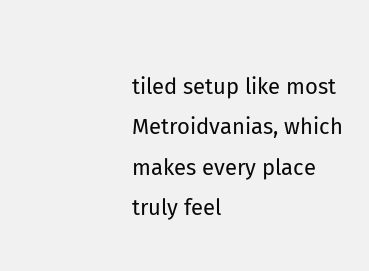tiled setup like most Metroidvanias, which makes every place truly feel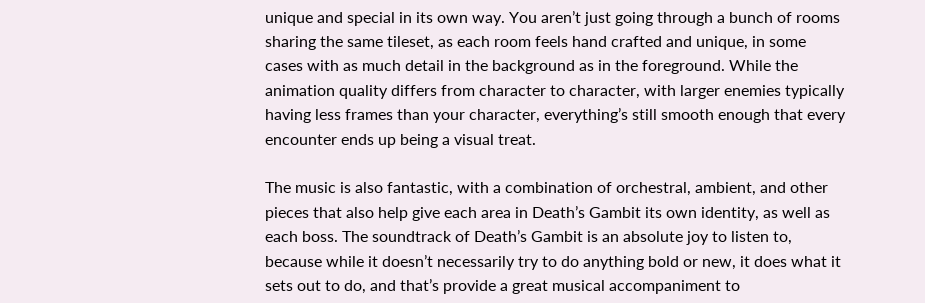unique and special in its own way. You aren’t just going through a bunch of rooms sharing the same tileset, as each room feels hand crafted and unique, in some cases with as much detail in the background as in the foreground. While the animation quality differs from character to character, with larger enemies typically having less frames than your character, everything’s still smooth enough that every encounter ends up being a visual treat.

The music is also fantastic, with a combination of orchestral, ambient, and other pieces that also help give each area in Death’s Gambit its own identity, as well as each boss. The soundtrack of Death’s Gambit is an absolute joy to listen to, because while it doesn’t necessarily try to do anything bold or new, it does what it sets out to do, and that’s provide a great musical accompaniment to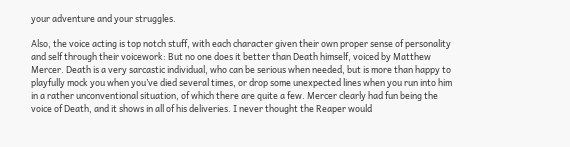your adventure and your struggles.

Also, the voice acting is top notch stuff, with each character given their own proper sense of personality and self through their voicework: But no one does it better than Death himself, voiced by Matthew Mercer. Death is a very sarcastic individual, who can be serious when needed, but is more than happy to playfully mock you when you’ve died several times, or drop some unexpected lines when you run into him in a rather unconventional situation, of which there are quite a few. Mercer clearly had fun being the voice of Death, and it shows in all of his deliveries. I never thought the Reaper would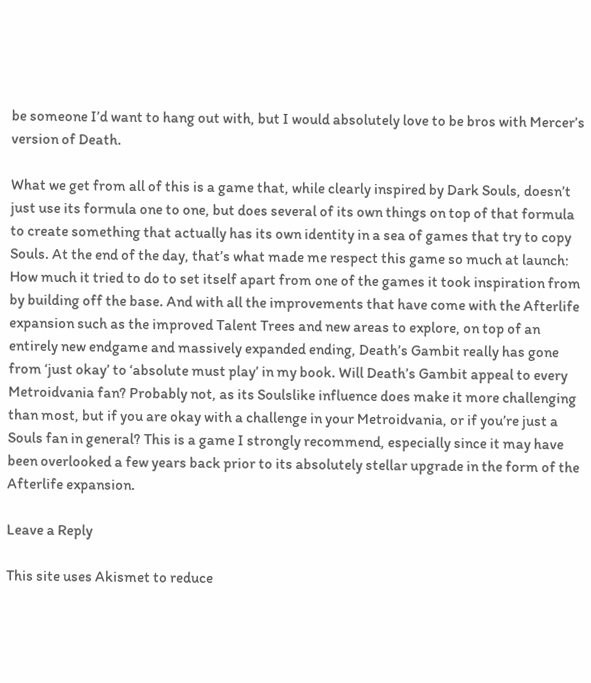be someone I’d want to hang out with, but I would absolutely love to be bros with Mercer’s version of Death.

What we get from all of this is a game that, while clearly inspired by Dark Souls, doesn’t just use its formula one to one, but does several of its own things on top of that formula to create something that actually has its own identity in a sea of games that try to copy Souls. At the end of the day, that’s what made me respect this game so much at launch: How much it tried to do to set itself apart from one of the games it took inspiration from by building off the base. And with all the improvements that have come with the Afterlife expansion such as the improved Talent Trees and new areas to explore, on top of an entirely new endgame and massively expanded ending, Death’s Gambit really has gone from ‘just okay’ to ‘absolute must play’ in my book. Will Death’s Gambit appeal to every Metroidvania fan? Probably not, as its Soulslike influence does make it more challenging than most, but if you are okay with a challenge in your Metroidvania, or if you’re just a Souls fan in general? This is a game I strongly recommend, especially since it may have been overlooked a few years back prior to its absolutely stellar upgrade in the form of the Afterlife expansion.

Leave a Reply

This site uses Akismet to reduce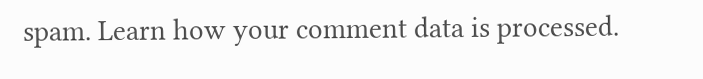spam. Learn how your comment data is processed.